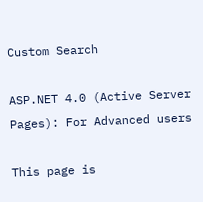Custom Search

ASP.NET 4.0 (Active Server Pages): For Advanced users

This page is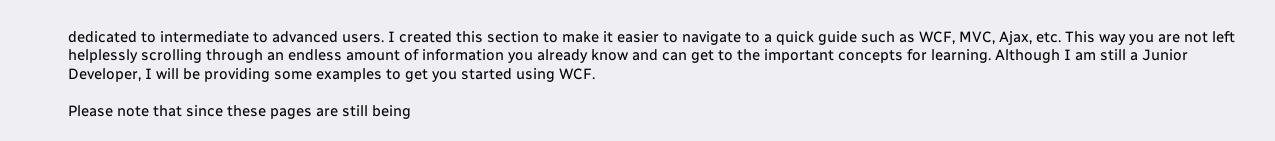dedicated to intermediate to advanced users. I created this section to make it easier to navigate to a quick guide such as WCF, MVC, Ajax, etc. This way you are not left helplessly scrolling through an endless amount of information you already know and can get to the important concepts for learning. Although I am still a Junior Developer, I will be providing some examples to get you started using WCF.

Please note that since these pages are still being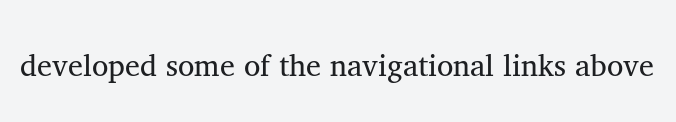developed some of the navigational links above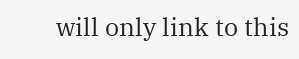will only link to this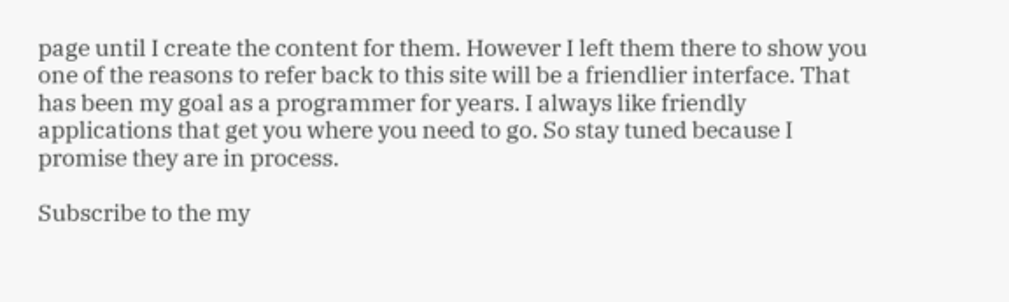page until I create the content for them. However I left them there to show you one of the reasons to refer back to this site will be a friendlier interface. That has been my goal as a programmer for years. I always like friendly applications that get you where you need to go. So stay tuned because I promise they are in process.

Subscribe to the my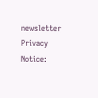newsletter
Privacy Notice: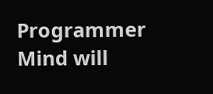Programmer Mind will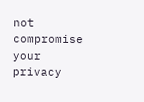not compromise your privacy